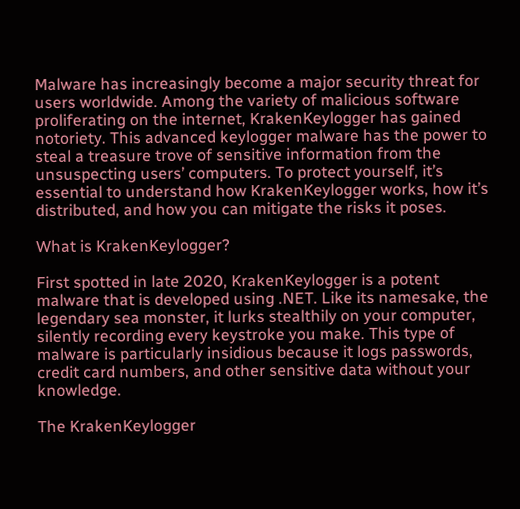Malware has increasingly become a major security threat for users worldwide. Among the variety of malicious software proliferating on the internet, KrakenKeylogger has gained notoriety. This advanced keylogger malware has the power to steal a treasure trove of sensitive information from the unsuspecting users’ computers. To protect yourself, it’s essential to understand how KrakenKeylogger works, how it’s distributed, and how you can mitigate the risks it poses.

What is KrakenKeylogger?

First spotted in late 2020, KrakenKeylogger is a potent malware that is developed using .NET. Like its namesake, the legendary sea monster, it lurks stealthily on your computer, silently recording every keystroke you make. This type of malware is particularly insidious because it logs passwords, credit card numbers, and other sensitive data without your knowledge.

The KrakenKeylogger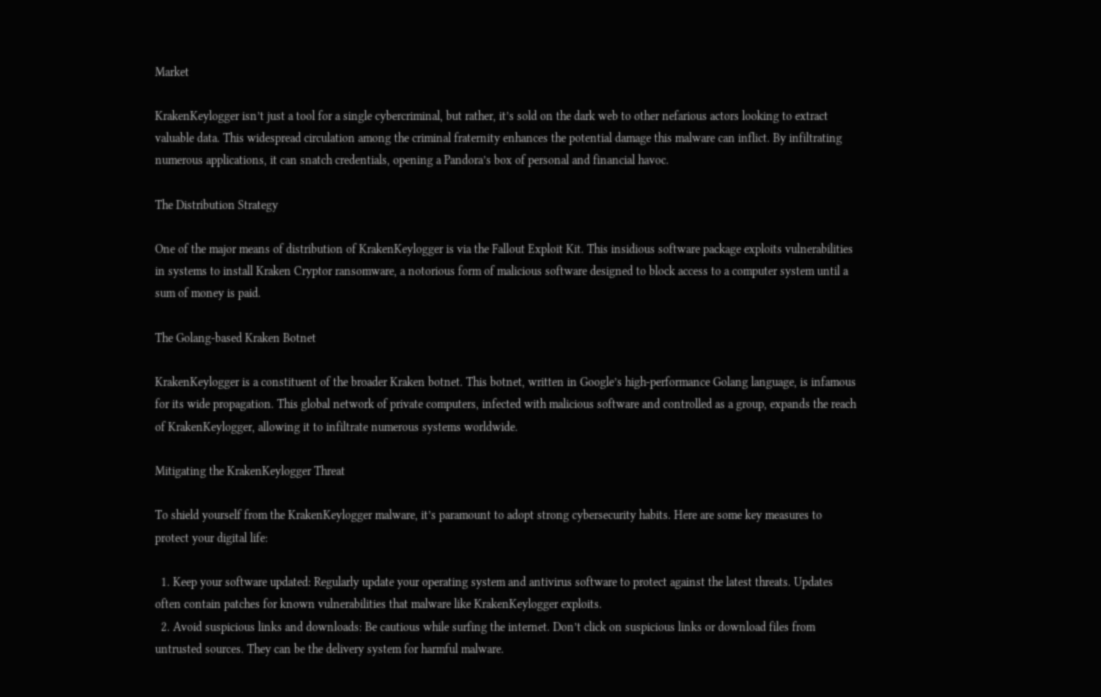Market

KrakenKeylogger isn’t just a tool for a single cybercriminal, but rather, it’s sold on the dark web to other nefarious actors looking to extract valuable data. This widespread circulation among the criminal fraternity enhances the potential damage this malware can inflict. By infiltrating numerous applications, it can snatch credentials, opening a Pandora’s box of personal and financial havoc.

The Distribution Strategy

One of the major means of distribution of KrakenKeylogger is via the Fallout Exploit Kit. This insidious software package exploits vulnerabilities in systems to install Kraken Cryptor ransomware, a notorious form of malicious software designed to block access to a computer system until a sum of money is paid.

The Golang-based Kraken Botnet

KrakenKeylogger is a constituent of the broader Kraken botnet. This botnet, written in Google’s high-performance Golang language, is infamous for its wide propagation. This global network of private computers, infected with malicious software and controlled as a group, expands the reach of KrakenKeylogger, allowing it to infiltrate numerous systems worldwide.

Mitigating the KrakenKeylogger Threat

To shield yourself from the KrakenKeylogger malware, it’s paramount to adopt strong cybersecurity habits. Here are some key measures to protect your digital life:

  1. Keep your software updated: Regularly update your operating system and antivirus software to protect against the latest threats. Updates often contain patches for known vulnerabilities that malware like KrakenKeylogger exploits.
  2. Avoid suspicious links and downloads: Be cautious while surfing the internet. Don’t click on suspicious links or download files from untrusted sources. They can be the delivery system for harmful malware.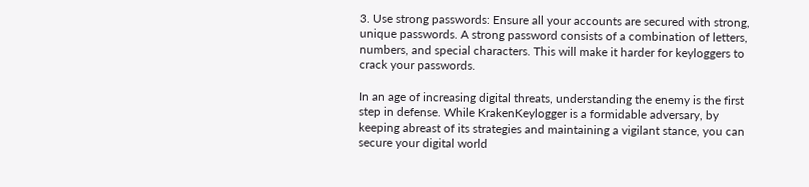3. Use strong passwords: Ensure all your accounts are secured with strong, unique passwords. A strong password consists of a combination of letters, numbers, and special characters. This will make it harder for keyloggers to crack your passwords.

In an age of increasing digital threats, understanding the enemy is the first step in defense. While KrakenKeylogger is a formidable adversary, by keeping abreast of its strategies and maintaining a vigilant stance, you can secure your digital world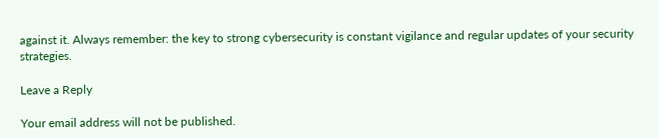against it. Always remember: the key to strong cybersecurity is constant vigilance and regular updates of your security strategies.

Leave a Reply

Your email address will not be published.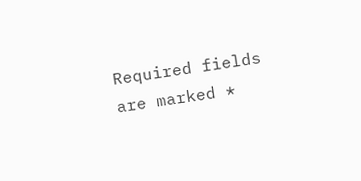Required fields are marked *